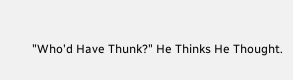"Who'd Have Thunk?" He Thinks He Thought.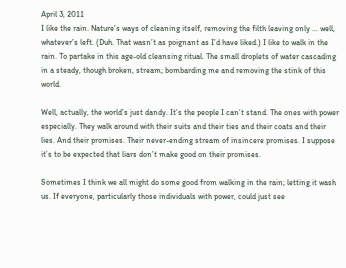April 3, 2011
I like the rain. Nature’s ways of cleaning itself, removing the filth leaving only … well, whatever’s left. (Duh. That wasn’t as poignant as I’d have liked.) I like to walk in the rain. To partake in this age-old cleansing ritual. The small droplets of water cascading in a steady, though broken, stream; bombarding me and removing the stink of this world.

Well, actually, the world’s just dandy. It’s the people I can’t stand. The ones with power especially. They walk around with their suits and their ties and their coats and their lies. And their promises. Their never-ending stream of insincere promises. I suppose it’s to be expected that liars don’t make good on their promises.

Sometimes I think we all might do some good from walking in the rain; letting it wash us. If everyone, particularly those individuals with power, could just see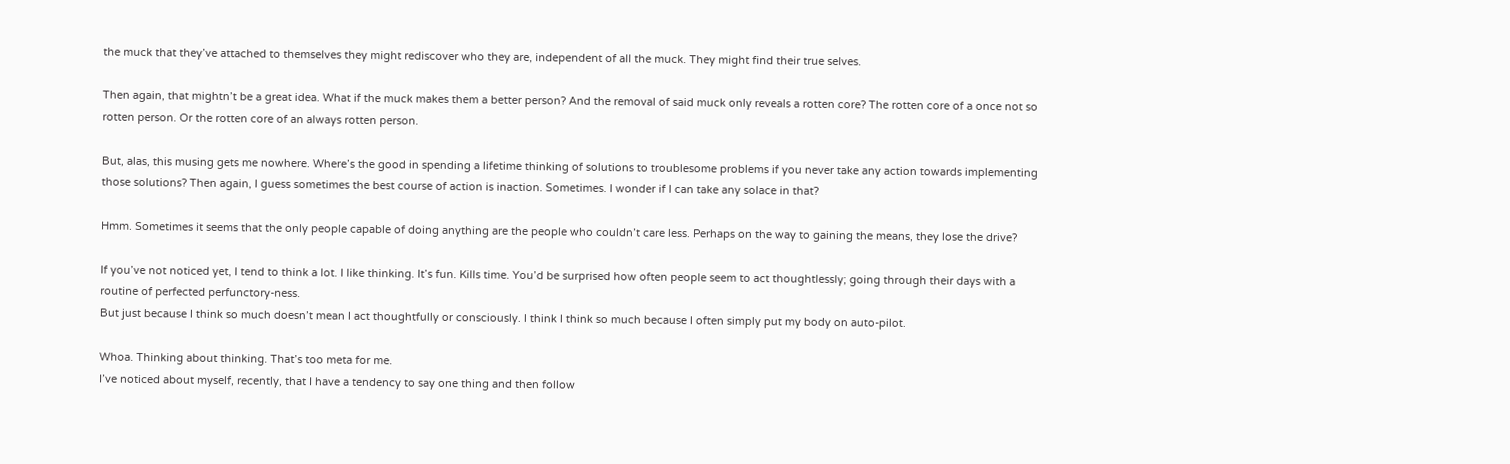the muck that they’ve attached to themselves they might rediscover who they are, independent of all the muck. They might find their true selves.

Then again, that mightn’t be a great idea. What if the muck makes them a better person? And the removal of said muck only reveals a rotten core? The rotten core of a once not so rotten person. Or the rotten core of an always rotten person.

But, alas, this musing gets me nowhere. Where’s the good in spending a lifetime thinking of solutions to troublesome problems if you never take any action towards implementing those solutions? Then again, I guess sometimes the best course of action is inaction. Sometimes. I wonder if I can take any solace in that?

Hmm. Sometimes it seems that the only people capable of doing anything are the people who couldn’t care less. Perhaps on the way to gaining the means, they lose the drive?

If you’ve not noticed yet, I tend to think a lot. I like thinking. It’s fun. Kills time. You’d be surprised how often people seem to act thoughtlessly; going through their days with a routine of perfected perfunctory-ness.
But just because I think so much doesn’t mean I act thoughtfully or consciously. I think I think so much because I often simply put my body on auto-pilot.

Whoa. Thinking about thinking. That’s too meta for me.
I’ve noticed about myself, recently, that I have a tendency to say one thing and then follow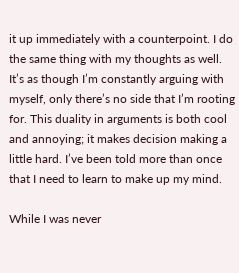it up immediately with a counterpoint. I do the same thing with my thoughts as well. It’s as though I’m constantly arguing with myself, only there’s no side that I’m rooting for. This duality in arguments is both cool and annoying; it makes decision making a little hard. I’ve been told more than once that I need to learn to make up my mind.

While I was never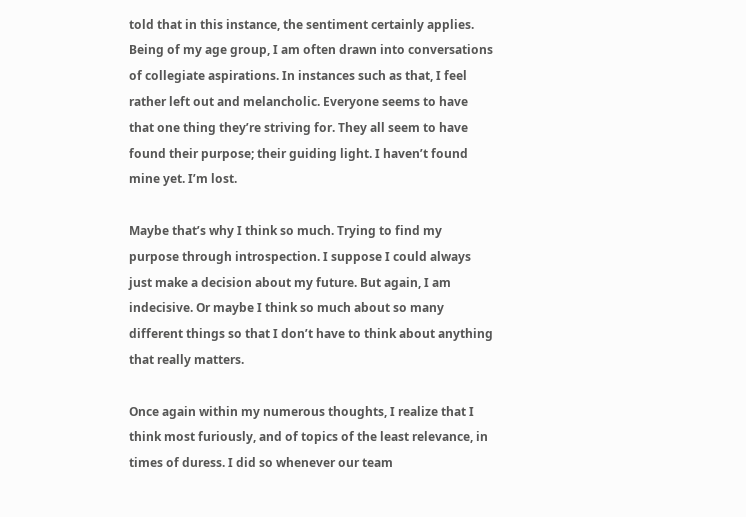told that in this instance, the sentiment certainly applies. Being of my age group, I am often drawn into conversations of collegiate aspirations. In instances such as that, I feel rather left out and melancholic. Everyone seems to have that one thing they’re striving for. They all seem to have found their purpose; their guiding light. I haven’t found mine yet. I’m lost.

Maybe that’s why I think so much. Trying to find my purpose through introspection. I suppose I could always just make a decision about my future. But again, I am indecisive. Or maybe I think so much about so many different things so that I don’t have to think about anything that really matters.

Once again within my numerous thoughts, I realize that I think most furiously, and of topics of the least relevance, in times of duress. I did so whenever our team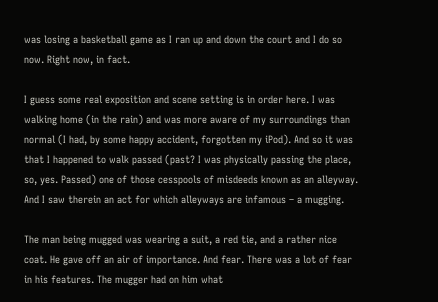was losing a basketball game as I ran up and down the court and I do so now. Right now, in fact.

I guess some real exposition and scene setting is in order here. I was walking home (in the rain) and was more aware of my surroundings than normal (I had, by some happy accident, forgotten my iPod). And so it was that I happened to walk passed (past? I was physically passing the place, so, yes. Passed) one of those cesspools of misdeeds known as an alleyway. And I saw therein an act for which alleyways are infamous – a mugging.

The man being mugged was wearing a suit, a red tie, and a rather nice coat. He gave off an air of importance. And fear. There was a lot of fear in his features. The mugger had on him what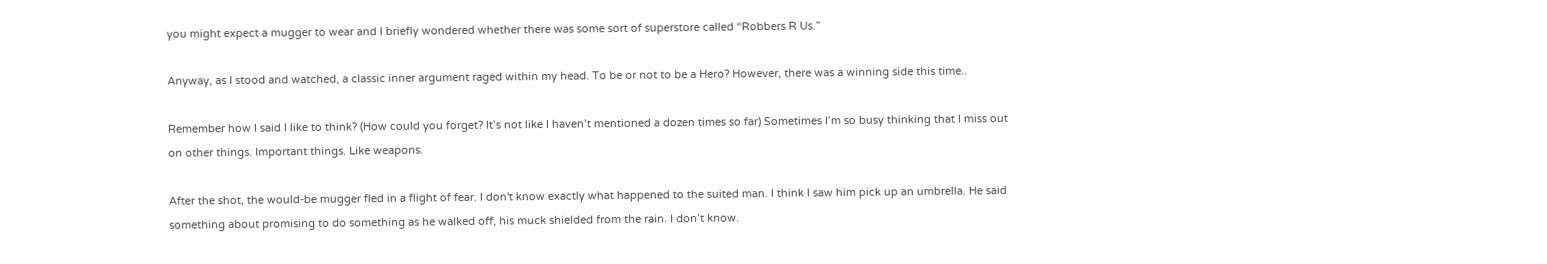you might expect a mugger to wear and I briefly wondered whether there was some sort of superstore called “Robbers R Us.”

Anyway, as I stood and watched, a classic inner argument raged within my head. To be or not to be a Hero? However, there was a winning side this time..

Remember how I said I like to think? (How could you forget? It’s not like I haven’t mentioned a dozen times so far) Sometimes I’m so busy thinking that I miss out on other things. Important things. Like weapons.

After the shot, the would-be mugger fled in a flight of fear. I don't know exactly what happened to the suited man. I think I saw him pick up an umbrella. He said something about promising to do something as he walked off, his muck shielded from the rain. I don’t know.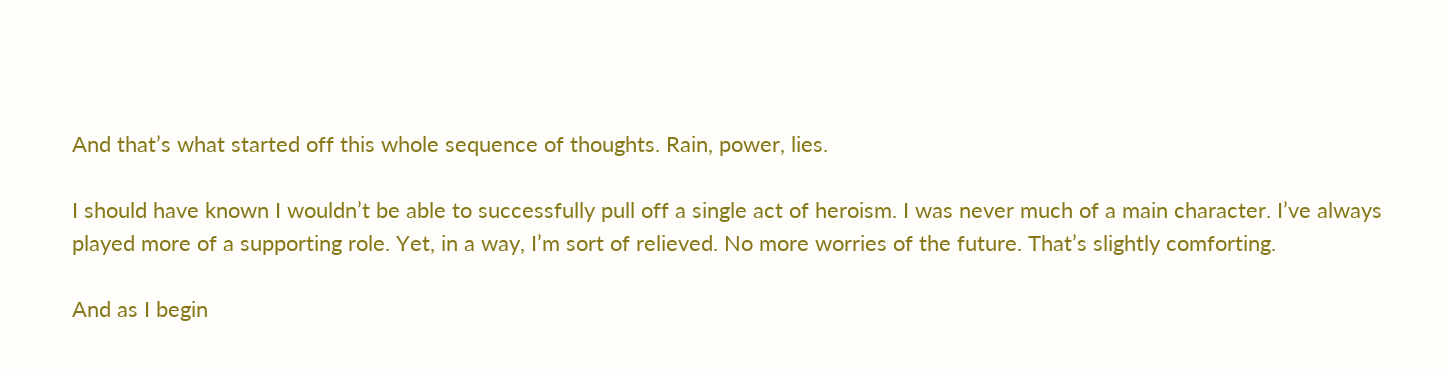And that’s what started off this whole sequence of thoughts. Rain, power, lies.

I should have known I wouldn’t be able to successfully pull off a single act of heroism. I was never much of a main character. I’ve always played more of a supporting role. Yet, in a way, I’m sort of relieved. No more worries of the future. That’s slightly comforting.

And as I begin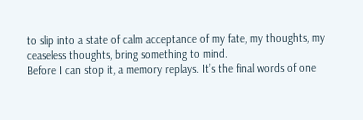to slip into a state of calm acceptance of my fate, my thoughts, my ceaseless thoughts, bring something to mind.
Before I can stop it, a memory replays. It’s the final words of one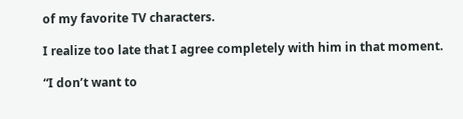of my favorite TV characters.

I realize too late that I agree completely with him in that moment.

“I don’t want to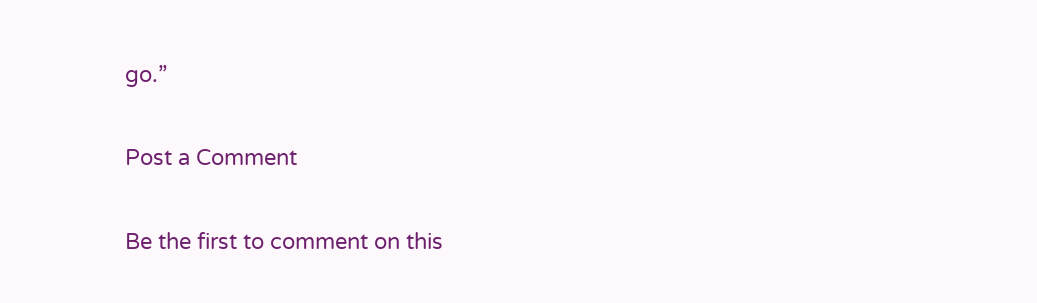go.”

Post a Comment

Be the first to comment on this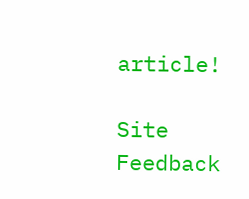article!

Site Feedback